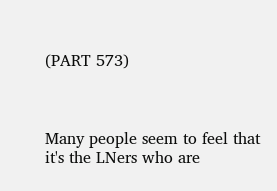(PART 573)



Many people seem to feel that it's the LNers who are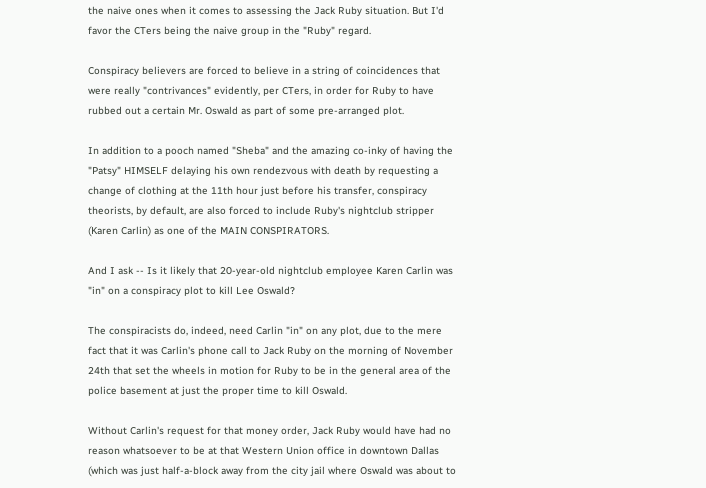the naive ones when it comes to assessing the Jack Ruby situation. But I'd favor the CTers being the naive group in the "Ruby" regard.

Conspiracy believers are forced to believe in a string of coincidences that were really "contrivances" evidently, per CTers, in order for Ruby to have rubbed out a certain Mr. Oswald as part of some pre-arranged plot.

In addition to a pooch named "Sheba" and the amazing co-inky of having the "Patsy" HIMSELF delaying his own rendezvous with death by requesting a change of clothing at the 11th hour just before his transfer, conspiracy theorists, by default, are also forced to include Ruby's nightclub stripper (Karen Carlin) as one of the MAIN CONSPIRATORS.

And I ask -- Is it likely that 20-year-old nightclub employee Karen Carlin was "in" on a conspiracy plot to kill Lee Oswald?

The conspiracists do, indeed, need Carlin "in" on any plot, due to the mere fact that it was Carlin's phone call to Jack Ruby on the morning of November 24th that set the wheels in motion for Ruby to be in the general area of the police basement at just the proper time to kill Oswald.

Without Carlin's request for that money order, Jack Ruby would have had no reason whatsoever to be at that Western Union office in downtown Dallas (which was just half-a-block away from the city jail where Oswald was about to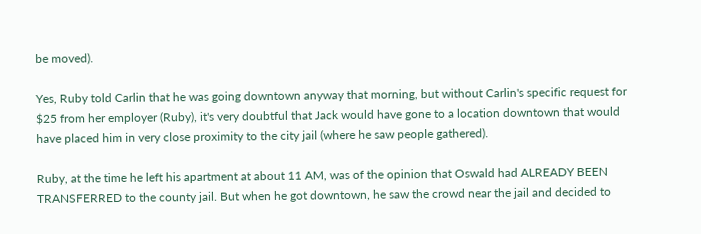be moved).

Yes, Ruby told Carlin that he was going downtown anyway that morning, but without Carlin's specific request for $25 from her employer (Ruby), it's very doubtful that Jack would have gone to a location downtown that would have placed him in very close proximity to the city jail (where he saw people gathered).

Ruby, at the time he left his apartment at about 11 AM, was of the opinion that Oswald had ALREADY BEEN TRANSFERRED to the county jail. But when he got downtown, he saw the crowd near the jail and decided to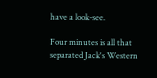have a look-see.

Four minutes is all that separated Jack's Western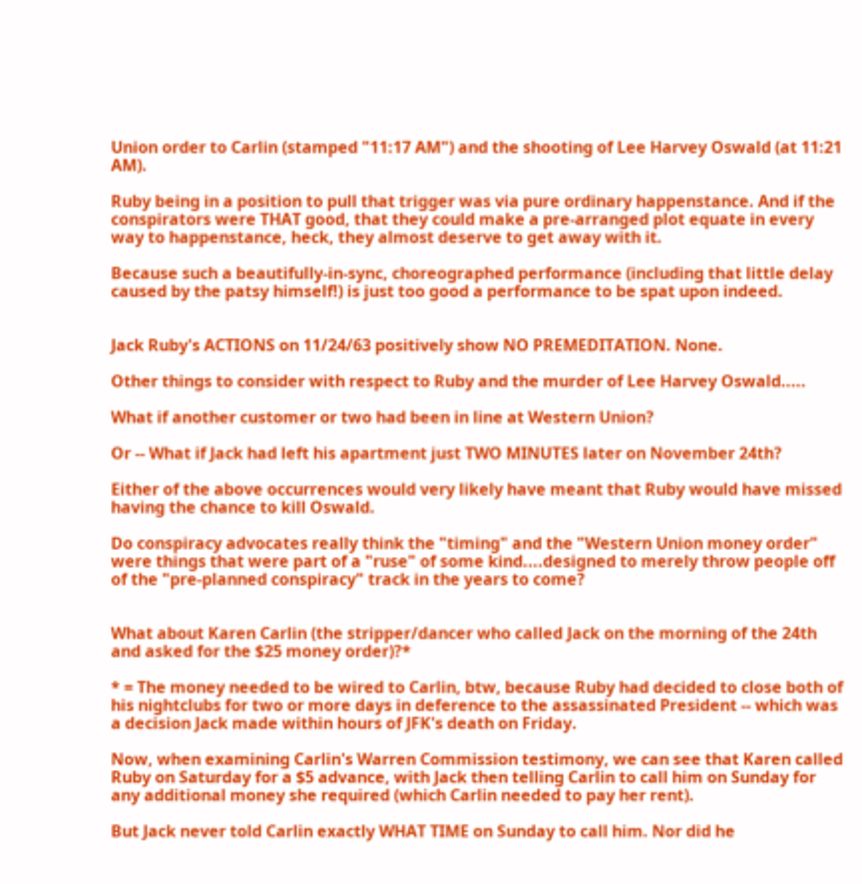Union order to Carlin (stamped "11:17 AM") and the shooting of Lee Harvey Oswald (at 11:21 AM).

Ruby being in a position to pull that trigger was via pure ordinary happenstance. And if the conspirators were THAT good, that they could make a pre-arranged plot equate in every way to happenstance, heck, they almost deserve to get away with it.

Because such a beautifully-in-sync, choreographed performance (including that little delay caused by the patsy himself!) is just too good a performance to be spat upon indeed.


Jack Ruby's ACTIONS on 11/24/63 positively show NO PREMEDITATION. None.

Other things to consider with respect to Ruby and the murder of Lee Harvey Oswald.....

What if another customer or two had been in line at Western Union?

Or -- What if Jack had left his apartment just TWO MINUTES later on November 24th?

Either of the above occurrences would very likely have meant that Ruby would have missed having the chance to kill Oswald.

Do conspiracy advocates really think the "timing" and the "Western Union money order" were things that were part of a "ruse" of some kind....designed to merely throw people off of the "pre-planned conspiracy" track in the years to come?


What about Karen Carlin (the stripper/dancer who called Jack on the morning of the 24th and asked for the $25 money order)?*

* = The money needed to be wired to Carlin, btw, because Ruby had decided to close both of his nightclubs for two or more days in deference to the assassinated President -- which was a decision Jack made within hours of JFK's death on Friday.

Now, when examining Carlin's Warren Commission testimony, we can see that Karen called Ruby on Saturday for a $5 advance, with Jack then telling Carlin to call him on Sunday for any additional money she required (which Carlin needed to pay her rent).

But Jack never told Carlin exactly WHAT TIME on Sunday to call him. Nor did he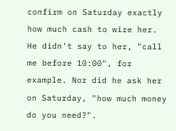confirm on Saturday exactly how much cash to wire her. He didn't say to her, "call me before 10:00", for example. Nor did he ask her on Saturday, "how much money do you need?".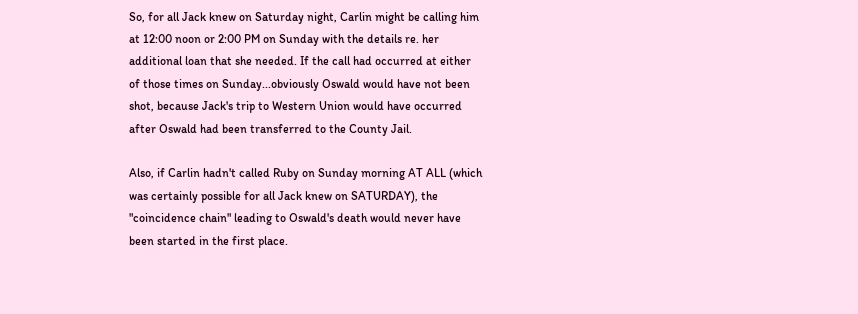So, for all Jack knew on Saturday night, Carlin might be calling him at 12:00 noon or 2:00 PM on Sunday with the details re. her additional loan that she needed. If the call had occurred at either of those times on Sunday...obviously Oswald would have not been shot, because Jack's trip to Western Union would have occurred after Oswald had been transferred to the County Jail.

Also, if Carlin hadn't called Ruby on Sunday morning AT ALL (which was certainly possible for all Jack knew on SATURDAY), the "coincidence chain" leading to Oswald's death would never have been started in the first place.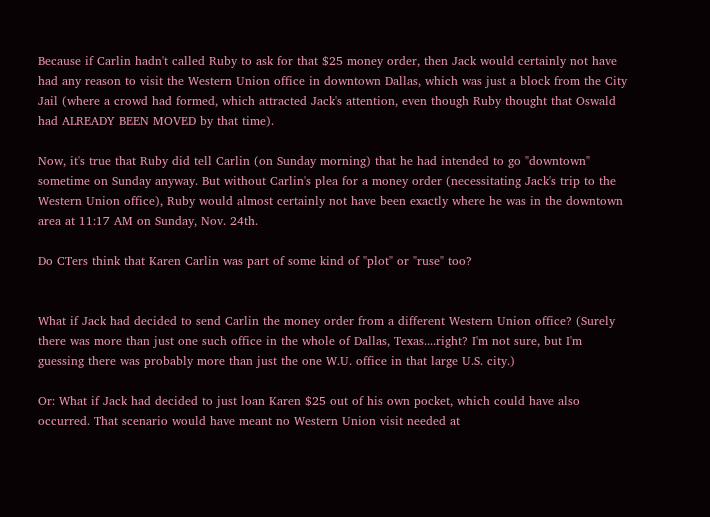Because if Carlin hadn't called Ruby to ask for that $25 money order, then Jack would certainly not have had any reason to visit the Western Union office in downtown Dallas, which was just a block from the City Jail (where a crowd had formed, which attracted Jack's attention, even though Ruby thought that Oswald had ALREADY BEEN MOVED by that time).

Now, it's true that Ruby did tell Carlin (on Sunday morning) that he had intended to go "downtown" sometime on Sunday anyway. But without Carlin's plea for a money order (necessitating Jack's trip to the Western Union office), Ruby would almost certainly not have been exactly where he was in the downtown area at 11:17 AM on Sunday, Nov. 24th.

Do CTers think that Karen Carlin was part of some kind of "plot" or "ruse" too?


What if Jack had decided to send Carlin the money order from a different Western Union office? (Surely there was more than just one such office in the whole of Dallas, Texas....right? I'm not sure, but I'm guessing there was probably more than just the one W.U. office in that large U.S. city.)

Or: What if Jack had decided to just loan Karen $25 out of his own pocket, which could have also occurred. That scenario would have meant no Western Union visit needed at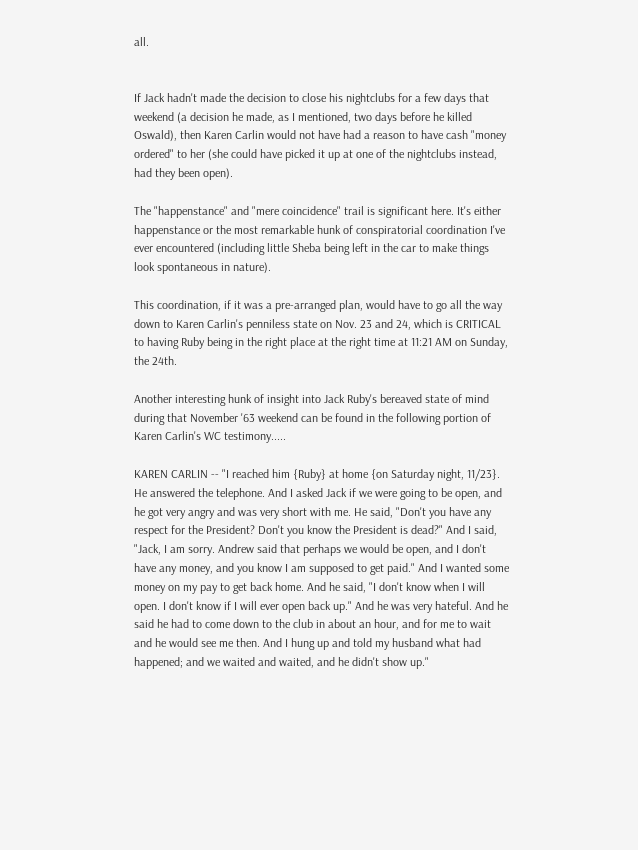all.


If Jack hadn't made the decision to close his nightclubs for a few days that weekend (a decision he made, as I mentioned, two days before he killed Oswald), then Karen Carlin would not have had a reason to have cash "money ordered" to her (she could have picked it up at one of the nightclubs instead, had they been open).

The "happenstance" and "mere coincidence" trail is significant here. It's either happenstance or the most remarkable hunk of conspiratorial coordination I've ever encountered (including little Sheba being left in the car to make things look spontaneous in nature).

This coordination, if it was a pre-arranged plan, would have to go all the way down to Karen Carlin's penniless state on Nov. 23 and 24, which is CRITICAL to having Ruby being in the right place at the right time at 11:21 AM on Sunday, the 24th.

Another interesting hunk of insight into Jack Ruby's bereaved state of mind during that November '63 weekend can be found in the following portion of Karen Carlin's WC testimony.....

KAREN CARLIN -- "I reached him {Ruby} at home {on Saturday night, 11/23}. He answered the telephone. And I asked Jack if we were going to be open, and he got very angry and was very short with me. He said, "Don't you have any respect for the President? Don't you know the President is dead?" And I said, "Jack, I am sorry. Andrew said that perhaps we would be open, and I don't have any money, and you know I am supposed to get paid." And I wanted some money on my pay to get back home. And he said, "I don't know when I will open. I don't know if I will ever open back up." And he was very hateful. And he said he had to come down to the club in about an hour, and for me to wait and he would see me then. And I hung up and told my husband what had happened; and we waited and waited, and he didn't show up."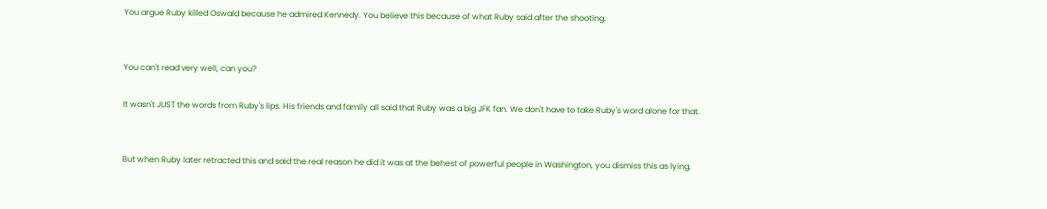You argue Ruby killed Oswald because he admired Kennedy. You believe this because of what Ruby said after the shooting.


You can't read very well, can you?

It wasn't JUST the words from Ruby's lips. His friends and family all said that Ruby was a big JFK fan. We don't have to take Ruby's word alone for that.


But when Ruby later retracted this and said the real reason he did it was at the behest of powerful people in Washington, you dismiss this as lying.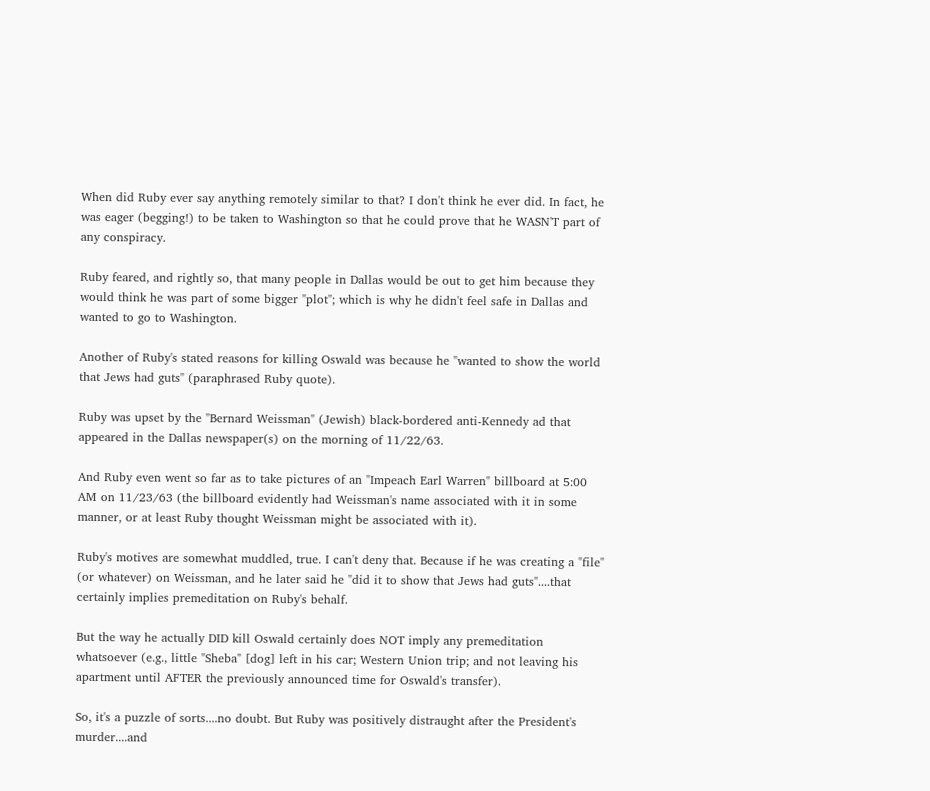When did Ruby ever say anything remotely similar to that? I don't think he ever did. In fact, he was eager (begging!) to be taken to Washington so that he could prove that he WASN'T part of any conspiracy.

Ruby feared, and rightly so, that many people in Dallas would be out to get him because they would think he was part of some bigger "plot"; which is why he didn't feel safe in Dallas and wanted to go to Washington.

Another of Ruby's stated reasons for killing Oswald was because he "wanted to show the world that Jews had guts" (paraphrased Ruby quote).

Ruby was upset by the "Bernard Weissman" (Jewish) black-bordered anti-Kennedy ad that appeared in the Dallas newspaper(s) on the morning of 11/22/63.

And Ruby even went so far as to take pictures of an "Impeach Earl Warren" billboard at 5:00 AM on 11/23/63 (the billboard evidently had Weissman's name associated with it in some manner, or at least Ruby thought Weissman might be associated with it).

Ruby's motives are somewhat muddled, true. I can't deny that. Because if he was creating a "file" (or whatever) on Weissman, and he later said he "did it to show that Jews had guts"....that certainly implies premeditation on Ruby's behalf.

But the way he actually DID kill Oswald certainly does NOT imply any premeditation whatsoever (e.g., little "Sheba" [dog] left in his car; Western Union trip; and not leaving his apartment until AFTER the previously announced time for Oswald's transfer).

So, it's a puzzle of sorts....no doubt. But Ruby was positively distraught after the President's murder....and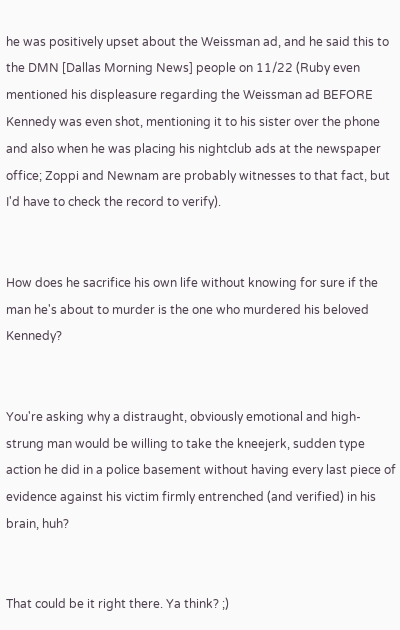he was positively upset about the Weissman ad, and he said this to the DMN [Dallas Morning News] people on 11/22 (Ruby even mentioned his displeasure regarding the Weissman ad BEFORE Kennedy was even shot, mentioning it to his sister over the phone and also when he was placing his nightclub ads at the newspaper office; Zoppi and Newnam are probably witnesses to that fact, but I'd have to check the record to verify).


How does he sacrifice his own life without knowing for sure if the man he's about to murder is the one who murdered his beloved Kennedy?


You're asking why a distraught, obviously emotional and high-strung man would be willing to take the kneejerk, sudden type action he did in a police basement without having every last piece of evidence against his victim firmly entrenched (and verified) in his brain, huh?


That could be it right there. Ya think? ;)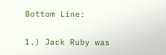Bottom Line:

1.) Jack Ruby was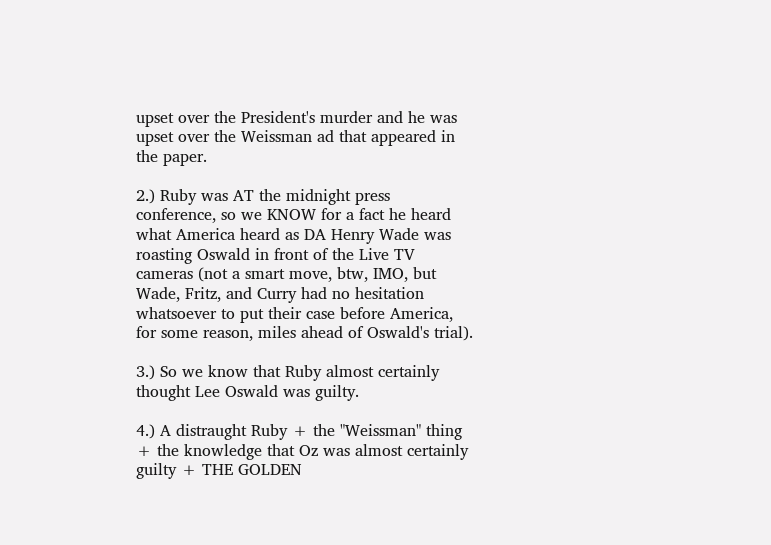upset over the President's murder and he was upset over the Weissman ad that appeared in the paper.

2.) Ruby was AT the midnight press conference, so we KNOW for a fact he heard what America heard as DA Henry Wade was roasting Oswald in front of the Live TV cameras (not a smart move, btw, IMO, but Wade, Fritz, and Curry had no hesitation whatsoever to put their case before America, for some reason, miles ahead of Oswald's trial).

3.) So we know that Ruby almost certainly thought Lee Oswald was guilty.

4.) A distraught Ruby + the "Weissman" thing + the knowledge that Oz was almost certainly guilty + THE GOLDEN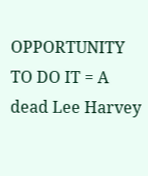OPPORTUNITY TO DO IT = A dead Lee Harvey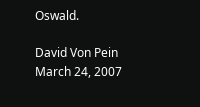Oswald.

David Von Pein
March 24, 2007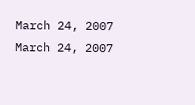March 24, 2007
March 24, 2007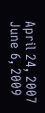April 24, 2007
June 6, 2009